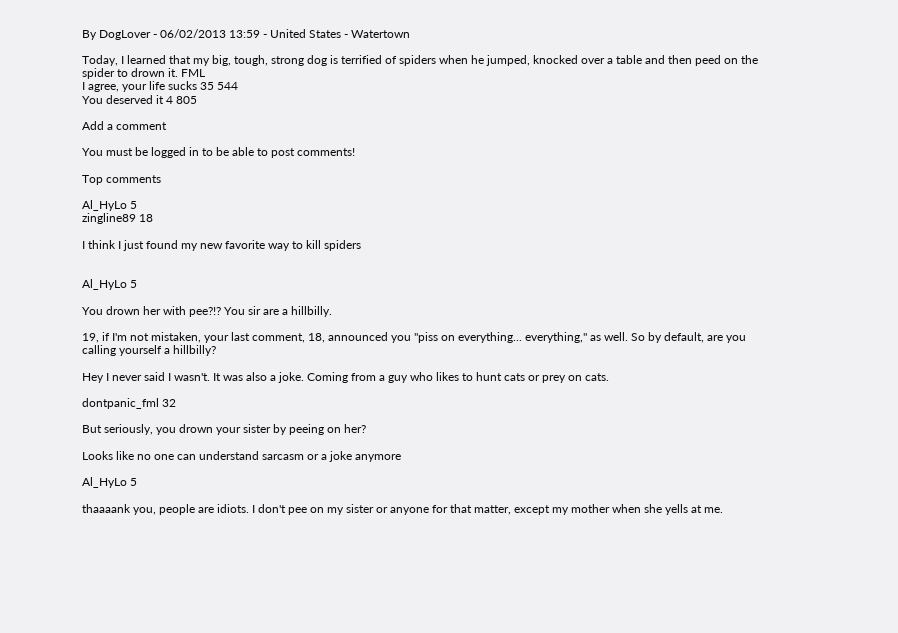By DogLover - 06/02/2013 13:59 - United States - Watertown

Today, I learned that my big, tough, strong dog is terrified of spiders when he jumped, knocked over a table and then peed on the spider to drown it. FML
I agree, your life sucks 35 544
You deserved it 4 805

Add a comment

You must be logged in to be able to post comments!

Top comments

Al_HyLo 5
zingline89 18

I think I just found my new favorite way to kill spiders


Al_HyLo 5

You drown her with pee?!? You sir are a hillbilly.

19, if I'm not mistaken, your last comment, 18, announced you "piss on everything... everything," as well. So by default, are you calling yourself a hillbilly?

Hey I never said I wasn't. It was also a joke. Coming from a guy who likes to hunt cats or prey on cats.

dontpanic_fml 32

But seriously, you drown your sister by peeing on her?

Looks like no one can understand sarcasm or a joke anymore

Al_HyLo 5

thaaaank you, people are idiots. I don't pee on my sister or anyone for that matter, except my mother when she yells at me.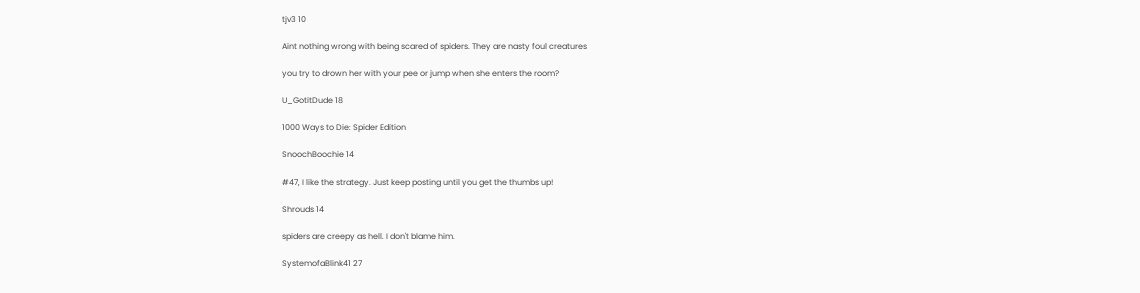tjv3 10

Aint nothing wrong with being scared of spiders. They are nasty foul creatures

you try to drown her with your pee or jump when she enters the room?

U_GotitDude 18

1000 Ways to Die: Spider Edition

SnoochBoochie 14

#47, I like the strategy. Just keep posting until you get the thumbs up!

Shrouds 14

spiders are creepy as hell. I don't blame him.

SystemofaBlink41 27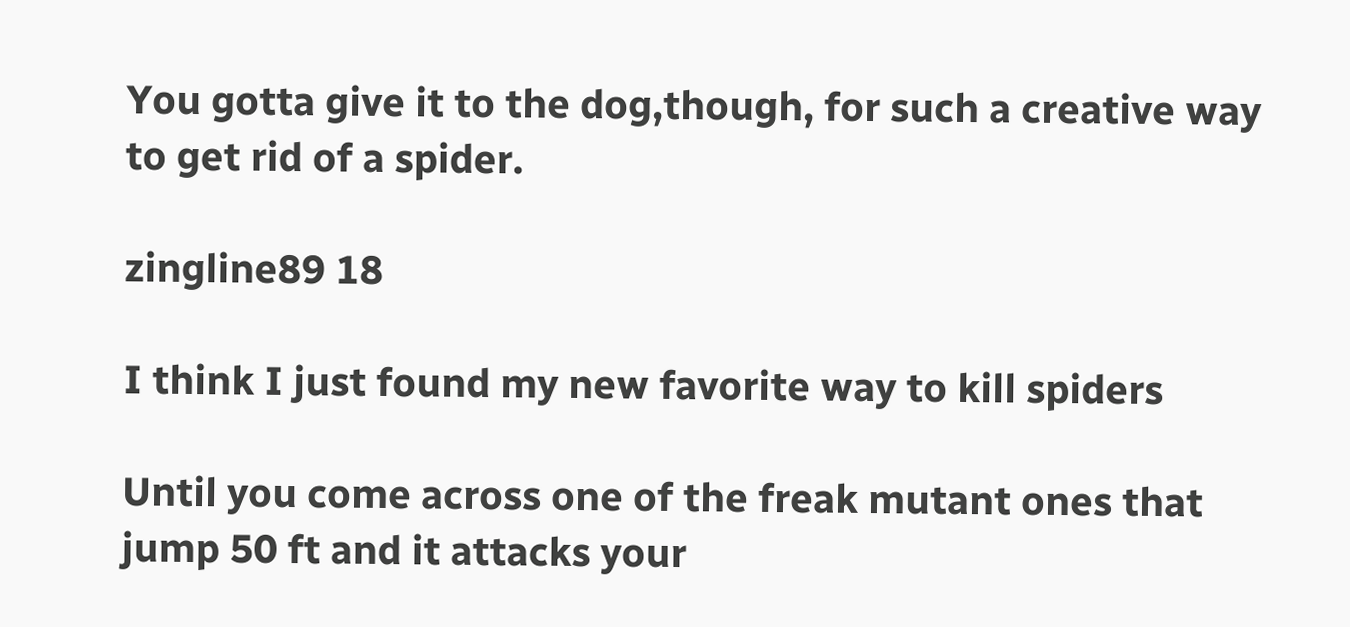You gotta give it to the dog,though, for such a creative way to get rid of a spider.

zingline89 18

I think I just found my new favorite way to kill spiders

Until you come across one of the freak mutant ones that jump 50 ft and it attacks your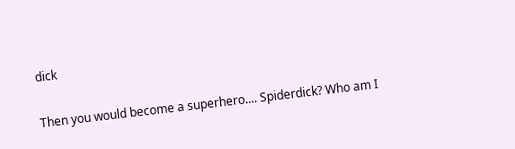dick

Then you would become a superhero.... Spiderdick? Who am I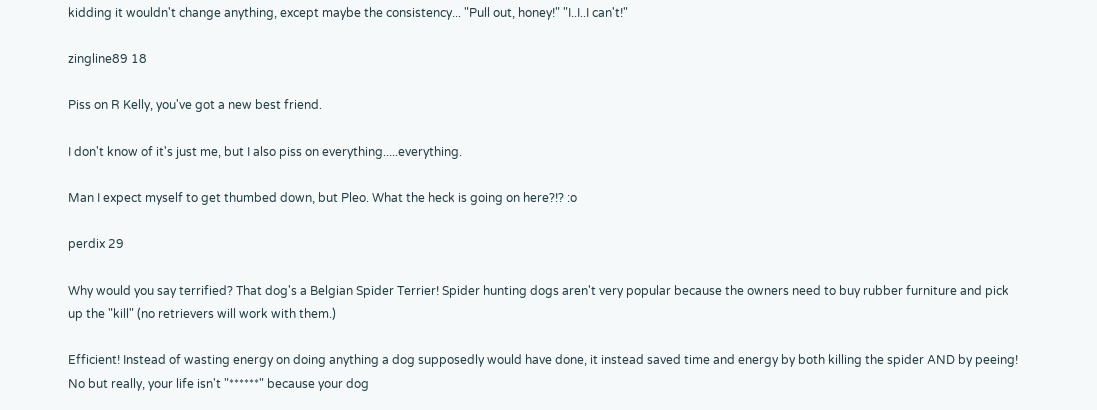kidding it wouldn't change anything, except maybe the consistency... "Pull out, honey!" "I..I..I can't!"

zingline89 18

Piss on R Kelly, you've got a new best friend.

I don't know of it's just me, but I also piss on everything.....everything.

Man I expect myself to get thumbed down, but Pleo. What the heck is going on here?!? :o

perdix 29

Why would you say terrified? That dog's a Belgian Spider Terrier! Spider hunting dogs aren't very popular because the owners need to buy rubber furniture and pick up the "kill" (no retrievers will work with them.)

Efficient! Instead of wasting energy on doing anything a dog supposedly would have done, it instead saved time and energy by both killing the spider AND by peeing! No but really, your life isn't "******" because your dog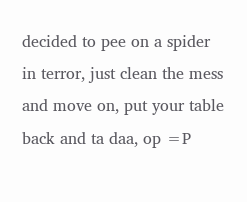decided to pee on a spider in terror, just clean the mess and move on, put your table back and ta daa, op =P